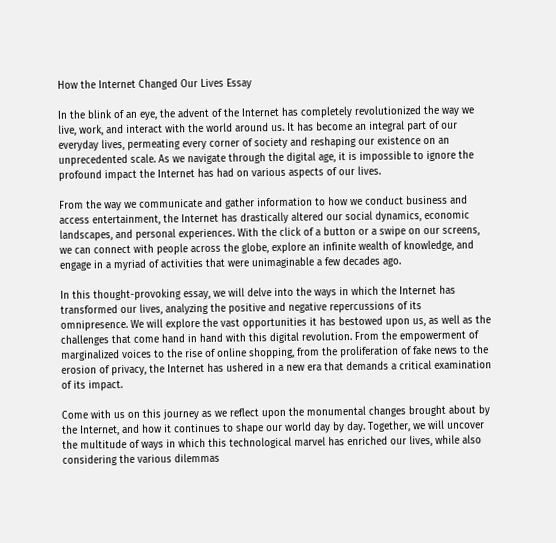How the Internet Changed Our Lives Essay

In the blink of an eye, the advent of the Internet has completely revolutionized the way we live, work, and interact with the world around us. It has become an integral part of our everyday lives, permeating every corner of society and reshaping our existence on an unprecedented scale. As we navigate through the digital age, it is impossible to ignore the profound impact the Internet has had on various aspects of our lives.

From the way we communicate and gather information to how we conduct business and access entertainment, the Internet has drastically altered our social dynamics, economic landscapes, and personal experiences. With the click of a button or a swipe on our screens, we can connect with people across the globe, explore an infinite wealth of knowledge, and engage in a myriad of activities that were unimaginable a few decades ago.

In this thought-provoking essay, we will delve into the ways in which the Internet has transformed our lives, analyzing the positive and negative repercussions of its omnipresence. We will explore the vast opportunities it has bestowed upon us, as well as the challenges that come hand in hand with this digital revolution. From the empowerment of marginalized voices to the rise of online shopping, from the proliferation of fake news to the erosion of privacy, the Internet has ushered in a new era that demands a critical examination of its impact.

Come with us on this journey as we reflect upon the monumental changes brought about by the Internet, and how it continues to shape our world day by day. Together, we will uncover the multitude of ways in which this technological marvel has enriched our lives, while also considering the various dilemmas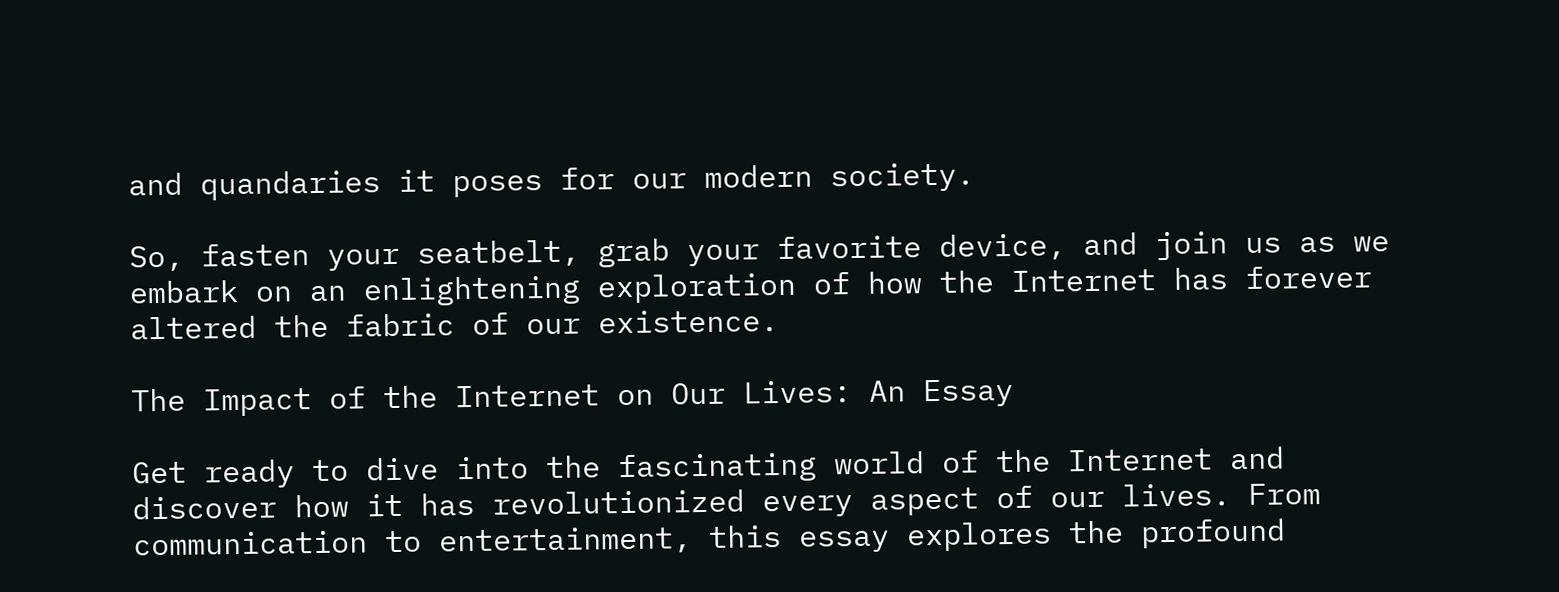and quandaries it poses for our modern society.

So, fasten your seatbelt, grab your favorite device, and join us as we embark on an enlightening exploration of how the Internet has forever altered the fabric of our existence.

The Impact of the Internet on Our Lives: An Essay

Get ready to dive into the fascinating world of the Internet and discover how it has revolutionized every aspect of our lives. From communication to entertainment, this essay explores the profound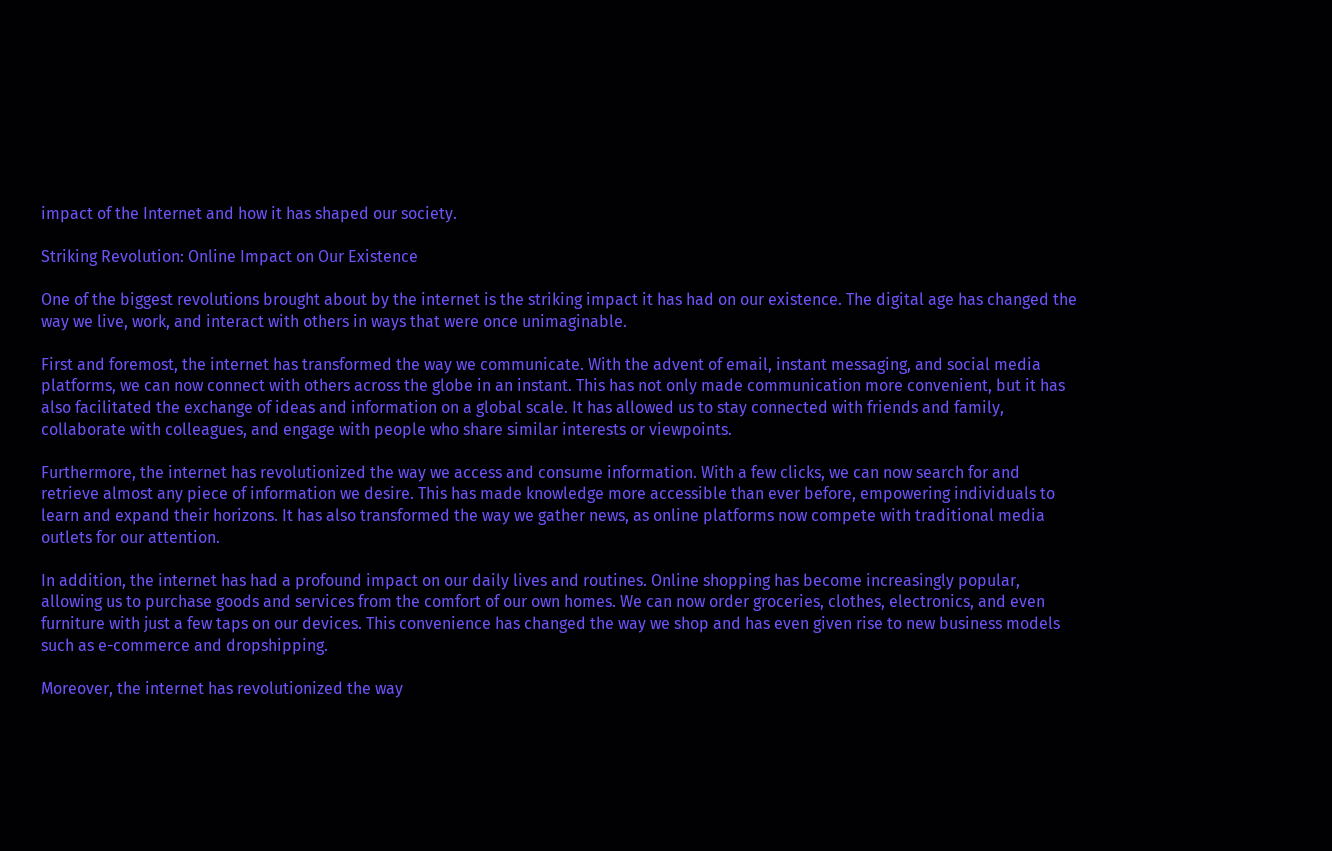impact of the Internet and how it has shaped our society.

Striking Revolution: Online Impact on Our Existence

One of the biggest revolutions brought about by the internet is the striking impact it has had on our existence. The digital age has changed the way we live, work, and interact with others in ways that were once unimaginable.

First and foremost, the internet has transformed the way we communicate. With the advent of email, instant messaging, and social media platforms, we can now connect with others across the globe in an instant. This has not only made communication more convenient, but it has also facilitated the exchange of ideas and information on a global scale. It has allowed us to stay connected with friends and family, collaborate with colleagues, and engage with people who share similar interests or viewpoints.

Furthermore, the internet has revolutionized the way we access and consume information. With a few clicks, we can now search for and retrieve almost any piece of information we desire. This has made knowledge more accessible than ever before, empowering individuals to learn and expand their horizons. It has also transformed the way we gather news, as online platforms now compete with traditional media outlets for our attention.

In addition, the internet has had a profound impact on our daily lives and routines. Online shopping has become increasingly popular, allowing us to purchase goods and services from the comfort of our own homes. We can now order groceries, clothes, electronics, and even furniture with just a few taps on our devices. This convenience has changed the way we shop and has even given rise to new business models such as e-commerce and dropshipping.

Moreover, the internet has revolutionized the way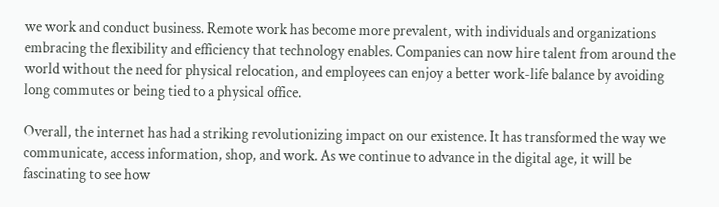we work and conduct business. Remote work has become more prevalent, with individuals and organizations embracing the flexibility and efficiency that technology enables. Companies can now hire talent from around the world without the need for physical relocation, and employees can enjoy a better work-life balance by avoiding long commutes or being tied to a physical office.

Overall, the internet has had a striking revolutionizing impact on our existence. It has transformed the way we communicate, access information, shop, and work. As we continue to advance in the digital age, it will be fascinating to see how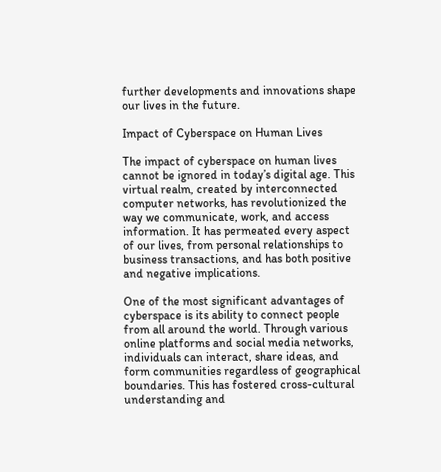further developments and innovations shape our lives in the future.

Impact of Cyberspace on Human Lives

The impact of cyberspace on human lives cannot be ignored in today’s digital age. This virtual realm, created by interconnected computer networks, has revolutionized the way we communicate, work, and access information. It has permeated every aspect of our lives, from personal relationships to business transactions, and has both positive and negative implications.

One of the most significant advantages of cyberspace is its ability to connect people from all around the world. Through various online platforms and social media networks, individuals can interact, share ideas, and form communities regardless of geographical boundaries. This has fostered cross-cultural understanding and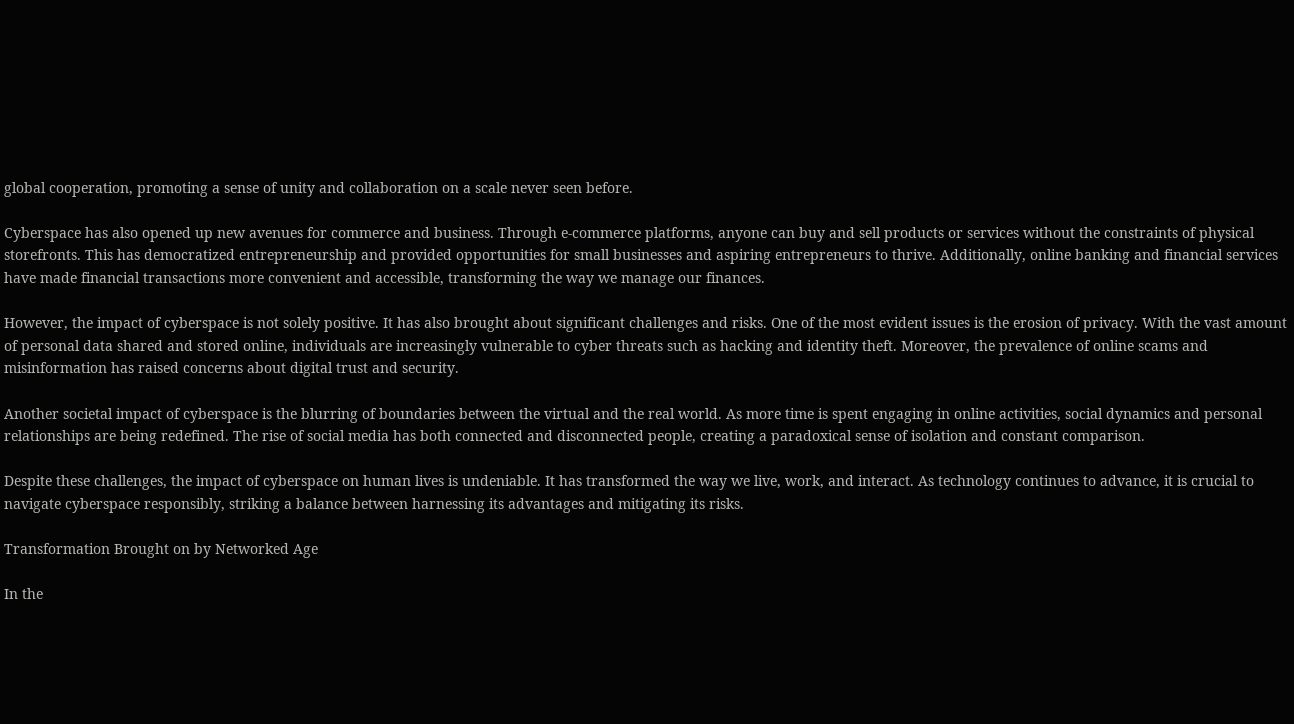global cooperation, promoting a sense of unity and collaboration on a scale never seen before.

Cyberspace has also opened up new avenues for commerce and business. Through e-commerce platforms, anyone can buy and sell products or services without the constraints of physical storefronts. This has democratized entrepreneurship and provided opportunities for small businesses and aspiring entrepreneurs to thrive. Additionally, online banking and financial services have made financial transactions more convenient and accessible, transforming the way we manage our finances.

However, the impact of cyberspace is not solely positive. It has also brought about significant challenges and risks. One of the most evident issues is the erosion of privacy. With the vast amount of personal data shared and stored online, individuals are increasingly vulnerable to cyber threats such as hacking and identity theft. Moreover, the prevalence of online scams and misinformation has raised concerns about digital trust and security.

Another societal impact of cyberspace is the blurring of boundaries between the virtual and the real world. As more time is spent engaging in online activities, social dynamics and personal relationships are being redefined. The rise of social media has both connected and disconnected people, creating a paradoxical sense of isolation and constant comparison.

Despite these challenges, the impact of cyberspace on human lives is undeniable. It has transformed the way we live, work, and interact. As technology continues to advance, it is crucial to navigate cyberspace responsibly, striking a balance between harnessing its advantages and mitigating its risks.

Transformation Brought on by Networked Age

In the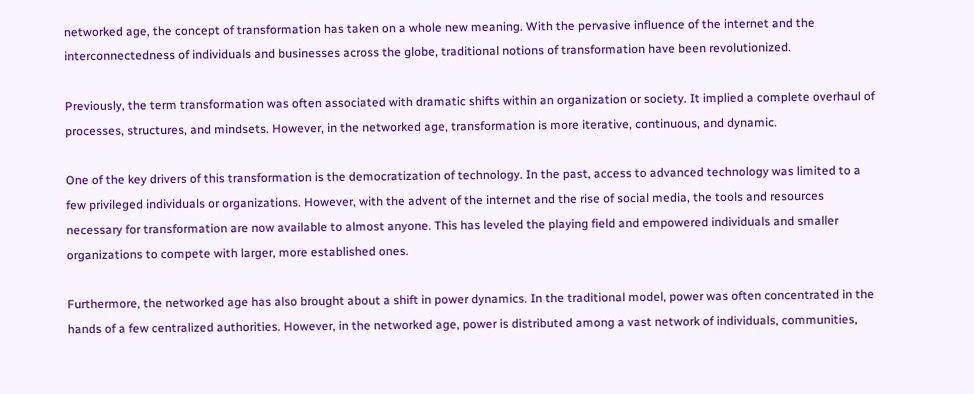networked age, the concept of transformation has taken on a whole new meaning. With the pervasive influence of the internet and the interconnectedness of individuals and businesses across the globe, traditional notions of transformation have been revolutionized.

Previously, the term transformation was often associated with dramatic shifts within an organization or society. It implied a complete overhaul of processes, structures, and mindsets. However, in the networked age, transformation is more iterative, continuous, and dynamic.

One of the key drivers of this transformation is the democratization of technology. In the past, access to advanced technology was limited to a few privileged individuals or organizations. However, with the advent of the internet and the rise of social media, the tools and resources necessary for transformation are now available to almost anyone. This has leveled the playing field and empowered individuals and smaller organizations to compete with larger, more established ones.

Furthermore, the networked age has also brought about a shift in power dynamics. In the traditional model, power was often concentrated in the hands of a few centralized authorities. However, in the networked age, power is distributed among a vast network of individuals, communities,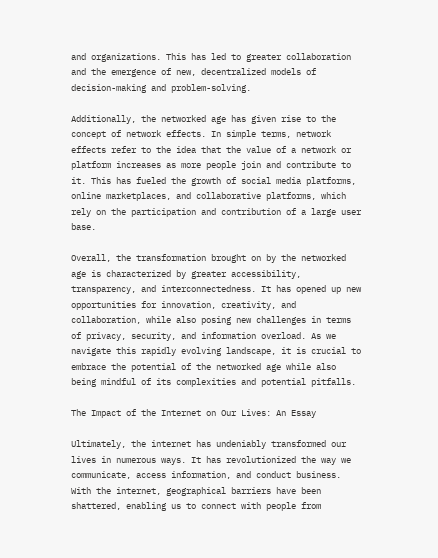and organizations. This has led to greater collaboration and the emergence of new, decentralized models of decision-making and problem-solving.

Additionally, the networked age has given rise to the concept of network effects. In simple terms, network effects refer to the idea that the value of a network or platform increases as more people join and contribute to it. This has fueled the growth of social media platforms, online marketplaces, and collaborative platforms, which rely on the participation and contribution of a large user base.

Overall, the transformation brought on by the networked age is characterized by greater accessibility, transparency, and interconnectedness. It has opened up new opportunities for innovation, creativity, and collaboration, while also posing new challenges in terms of privacy, security, and information overload. As we navigate this rapidly evolving landscape, it is crucial to embrace the potential of the networked age while also being mindful of its complexities and potential pitfalls.

The Impact of the Internet on Our Lives: An Essay

Ultimately, the internet has undeniably transformed our lives in numerous ways. It has revolutionized the way we communicate, access information, and conduct business. With the internet, geographical barriers have been shattered, enabling us to connect with people from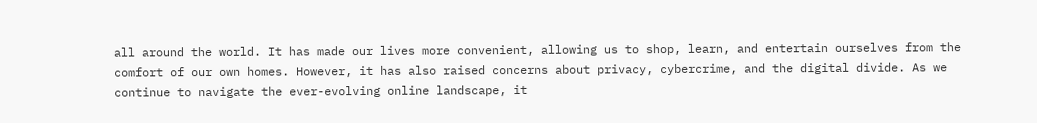all around the world. It has made our lives more convenient, allowing us to shop, learn, and entertain ourselves from the comfort of our own homes. However, it has also raised concerns about privacy, cybercrime, and the digital divide. As we continue to navigate the ever-evolving online landscape, it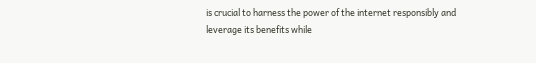is crucial to harness the power of the internet responsibly and leverage its benefits while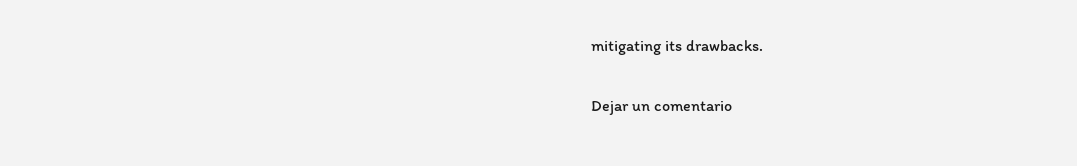mitigating its drawbacks.

Dejar un comentario